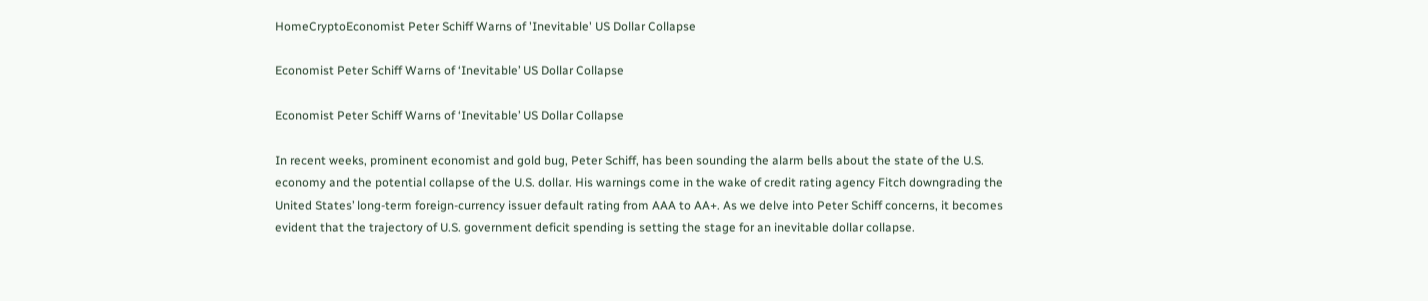HomeCryptoEconomist Peter Schiff Warns of 'Inevitable' US Dollar Collapse

Economist Peter Schiff Warns of ‘Inevitable’ US Dollar Collapse

Economist Peter Schiff Warns of ‘Inevitable’ US Dollar Collapse

In recent weeks, prominent economist and gold bug, Peter Schiff, has been sounding the alarm bells about the state of the U.S. economy and the potential collapse of the U.S. dollar. His warnings come in the wake of credit rating agency Fitch downgrading the United States’ long-term foreign-currency issuer default rating from AAA to AA+. As we delve into Peter Schiff concerns, it becomes evident that the trajectory of U.S. government deficit spending is setting the stage for an inevitable dollar collapse.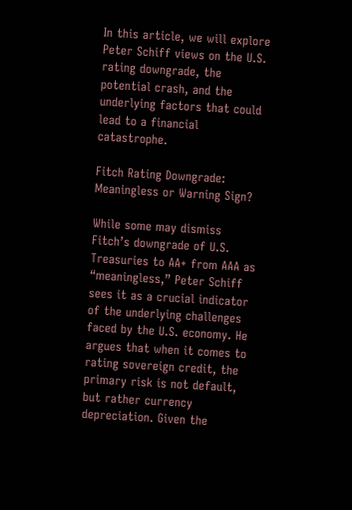In this article, we will explore Peter Schiff views on the U.S. rating downgrade, the potential crash, and the underlying factors that could lead to a financial catastrophe.

Fitch Rating Downgrade: Meaningless or Warning Sign?

While some may dismiss Fitch’s downgrade of U.S. Treasuries to AA+ from AAA as “meaningless,” Peter Schiff sees it as a crucial indicator of the underlying challenges faced by the U.S. economy. He argues that when it comes to rating sovereign credit, the primary risk is not default, but rather currency depreciation. Given the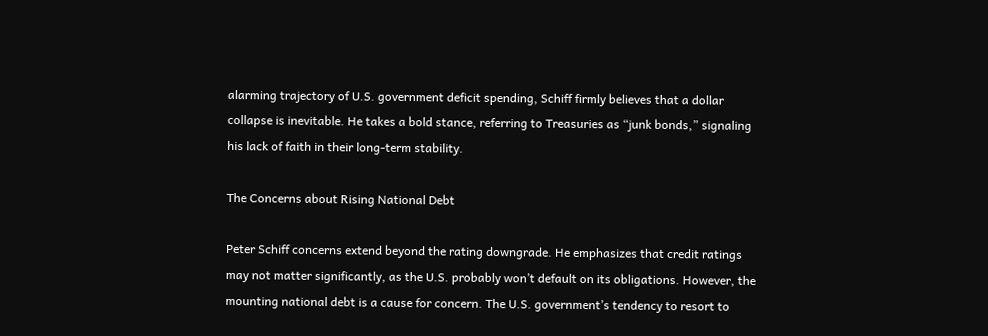alarming trajectory of U.S. government deficit spending, Schiff firmly believes that a dollar collapse is inevitable. He takes a bold stance, referring to Treasuries as “junk bonds,” signaling his lack of faith in their long-term stability.

The Concerns about Rising National Debt

Peter Schiff concerns extend beyond the rating downgrade. He emphasizes that credit ratings may not matter significantly, as the U.S. probably won’t default on its obligations. However, the mounting national debt is a cause for concern. The U.S. government’s tendency to resort to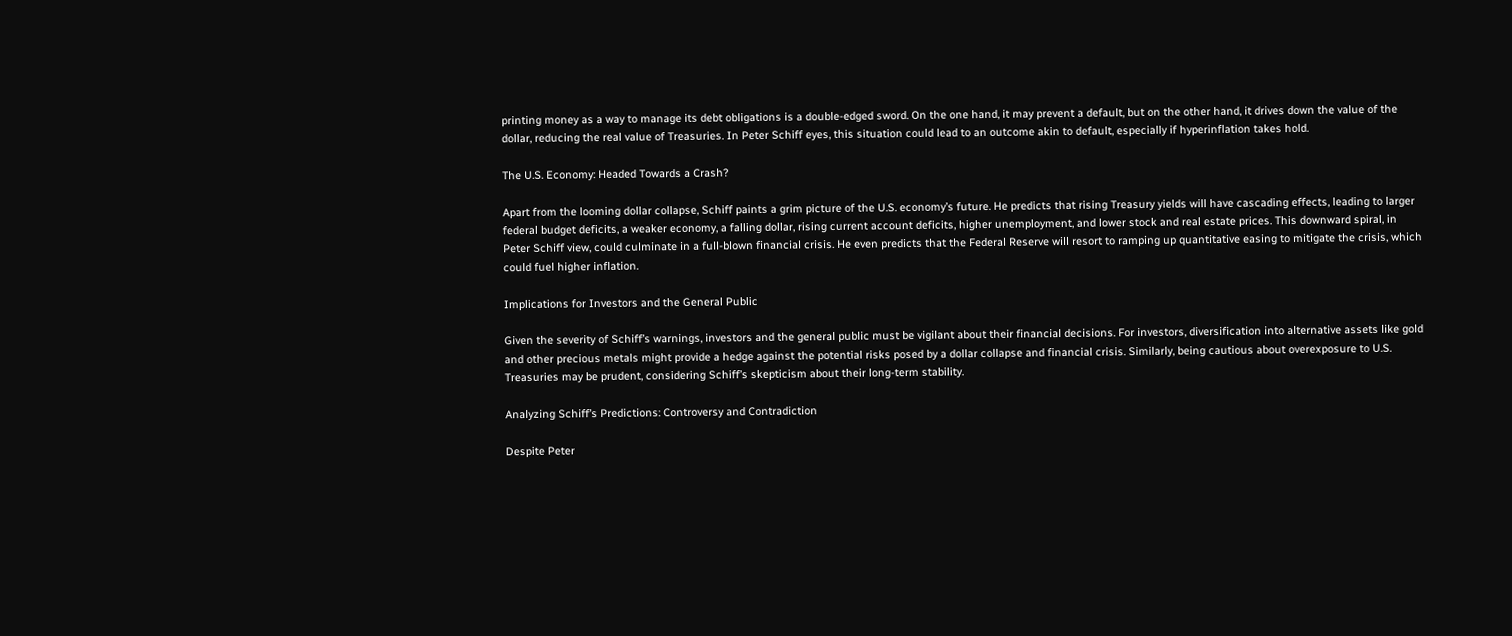printing money as a way to manage its debt obligations is a double-edged sword. On the one hand, it may prevent a default, but on the other hand, it drives down the value of the dollar, reducing the real value of Treasuries. In Peter Schiff eyes, this situation could lead to an outcome akin to default, especially if hyperinflation takes hold.

The U.S. Economy: Headed Towards a Crash?

Apart from the looming dollar collapse, Schiff paints a grim picture of the U.S. economy’s future. He predicts that rising Treasury yields will have cascading effects, leading to larger federal budget deficits, a weaker economy, a falling dollar, rising current account deficits, higher unemployment, and lower stock and real estate prices. This downward spiral, in Peter Schiff view, could culminate in a full-blown financial crisis. He even predicts that the Federal Reserve will resort to ramping up quantitative easing to mitigate the crisis, which could fuel higher inflation.

Implications for Investors and the General Public

Given the severity of Schiff’s warnings, investors and the general public must be vigilant about their financial decisions. For investors, diversification into alternative assets like gold and other precious metals might provide a hedge against the potential risks posed by a dollar collapse and financial crisis. Similarly, being cautious about overexposure to U.S. Treasuries may be prudent, considering Schiff’s skepticism about their long-term stability.

Analyzing Schiff’s Predictions: Controversy and Contradiction

Despite Peter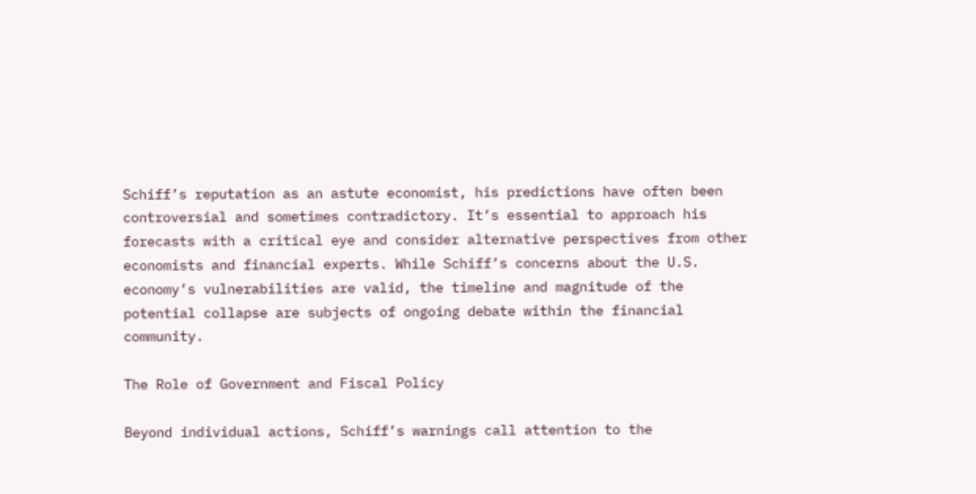Schiff’s reputation as an astute economist, his predictions have often been controversial and sometimes contradictory. It’s essential to approach his forecasts with a critical eye and consider alternative perspectives from other economists and financial experts. While Schiff’s concerns about the U.S. economy’s vulnerabilities are valid, the timeline and magnitude of the potential collapse are subjects of ongoing debate within the financial community.

The Role of Government and Fiscal Policy

Beyond individual actions, Schiff’s warnings call attention to the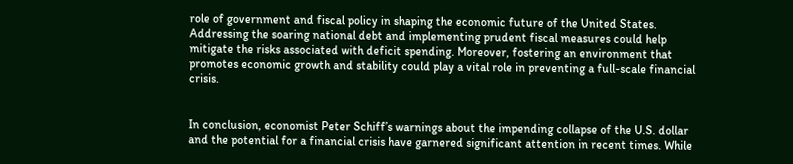role of government and fiscal policy in shaping the economic future of the United States. Addressing the soaring national debt and implementing prudent fiscal measures could help mitigate the risks associated with deficit spending. Moreover, fostering an environment that promotes economic growth and stability could play a vital role in preventing a full-scale financial crisis.


In conclusion, economist Peter Schiff’s warnings about the impending collapse of the U.S. dollar and the potential for a financial crisis have garnered significant attention in recent times. While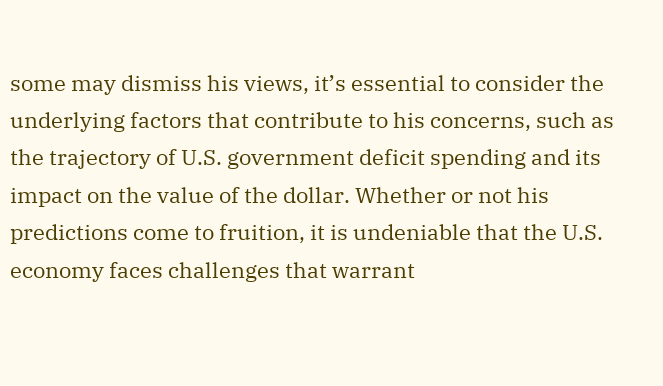some may dismiss his views, it’s essential to consider the underlying factors that contribute to his concerns, such as the trajectory of U.S. government deficit spending and its impact on the value of the dollar. Whether or not his predictions come to fruition, it is undeniable that the U.S. economy faces challenges that warrant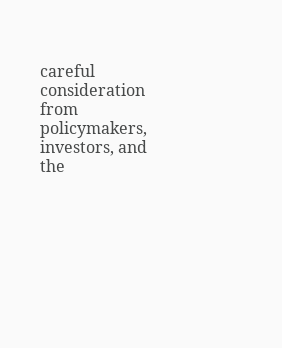careful consideration from policymakers, investors, and the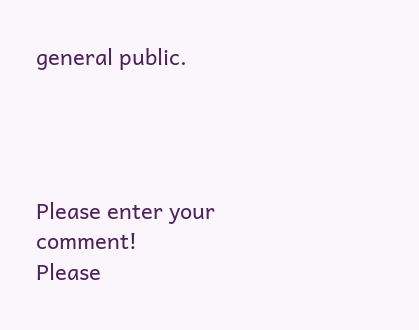general public.




Please enter your comment!
Please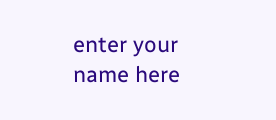enter your name here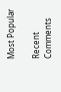Most Popular

Recent Comments